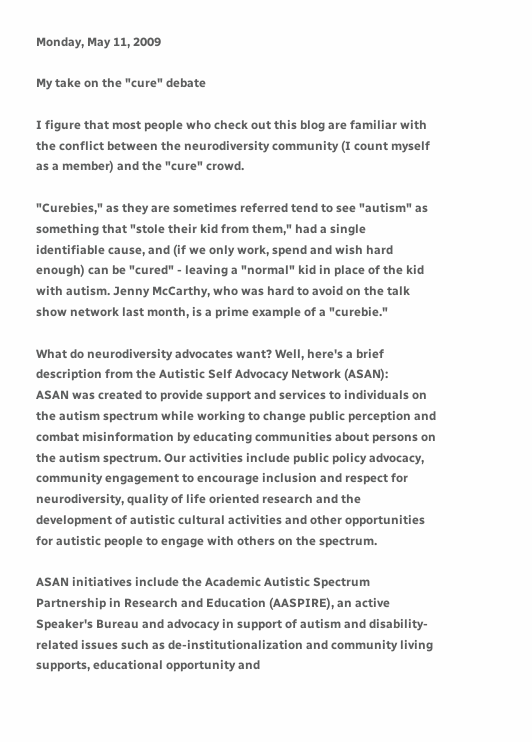Monday, May 11, 2009

My take on the "cure" debate

I figure that most people who check out this blog are familiar with the conflict between the neurodiversity community (I count myself as a member) and the "cure" crowd.

"Curebies," as they are sometimes referred tend to see "autism" as something that "stole their kid from them," had a single identifiable cause, and (if we only work, spend and wish hard enough) can be "cured" - leaving a "normal" kid in place of the kid with autism. Jenny McCarthy, who was hard to avoid on the talk show network last month, is a prime example of a "curebie."

What do neurodiversity advocates want? Well, here's a brief description from the Autistic Self Advocacy Network (ASAN):
ASAN was created to provide support and services to individuals on the autism spectrum while working to change public perception and combat misinformation by educating communities about persons on the autism spectrum. Our activities include public policy advocacy, community engagement to encourage inclusion and respect for neurodiversity, quality of life oriented research and the development of autistic cultural activities and other opportunities for autistic people to engage with others on the spectrum.

ASAN initiatives include the Academic Autistic Spectrum Partnership in Research and Education (AASPIRE), an active Speaker's Bureau and advocacy in support of autism and disability-related issues such as de-institutionalization and community living supports, educational opportunity and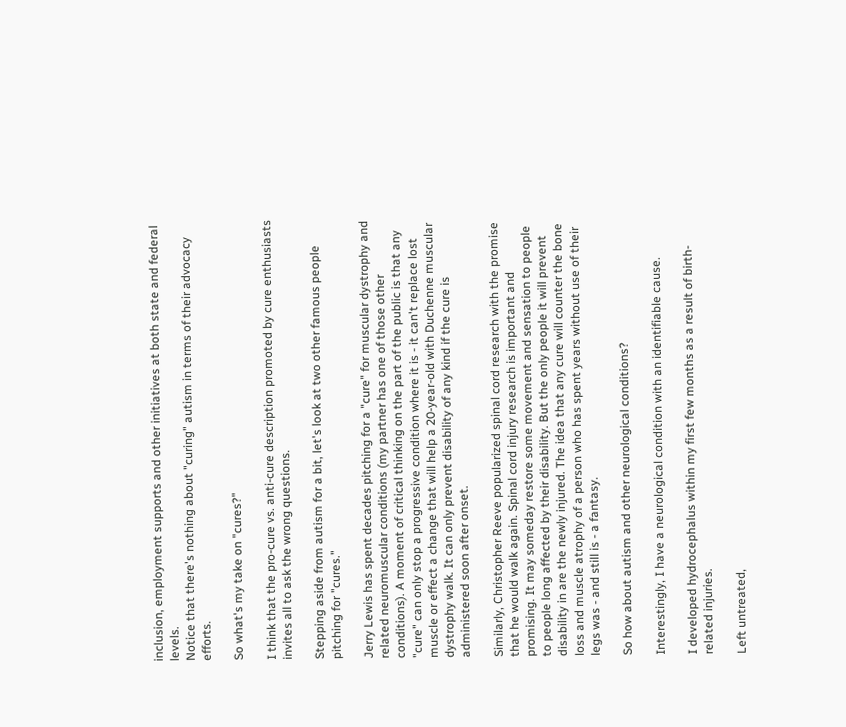inclusion, employment supports and other initiatives at both state and federal levels.
Notice that there's nothing about "curing" autism in terms of their advocacy efforts.

So what's my take on "cures?"

I think that the pro-cure vs. anti-cure description promoted by cure enthusiasts invites all to ask the wrong questions.

Stepping aside from autism for a bit, let's look at two other famous people pitching for "cures."

Jerry Lewis has spent decades pitching for a "cure" for muscular dystrophy and related neuromuscular conditions (my partner has one of those other conditions). A moment of critical thinking on the part of the public is that any "cure" can only stop a progressive condition where it is - it can't replace lost muscle or effect a change that will help a 20-year-old with Duchenne muscular dystrophy walk. It can only prevent disability of any kind if the cure is administered soon after onset.

Similarly, Christopher Reeve popularized spinal cord research with the promise that he would walk again. Spinal cord injury research is important and promising. It may someday restore some movement and sensation to people to people long affected by their disability. But the only people it will prevent disability in are the newly injured. The idea that any cure will counter the bone loss and muscle atrophy of a person who has spent years without use of their legs was - and still is - a fantasy.

So how about autism and other neurological conditions?

Interestingly, I have a neurological condition with an identifiable cause.

I developed hydrocephalus within my first few months as a result of birth-related injuries.

Left untreated,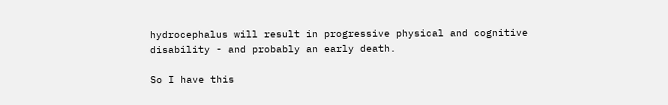hydrocephalus will result in progressive physical and cognitive disability - and probably an early death.

So I have this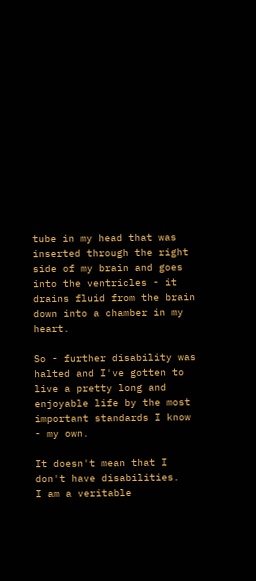tube in my head that was inserted through the right side of my brain and goes into the ventricles - it drains fluid from the brain down into a chamber in my heart.

So - further disability was halted and I've gotten to live a pretty long and enjoyable life by the most important standards I know - my own.

It doesn't mean that I don't have disabilities.
I am a veritable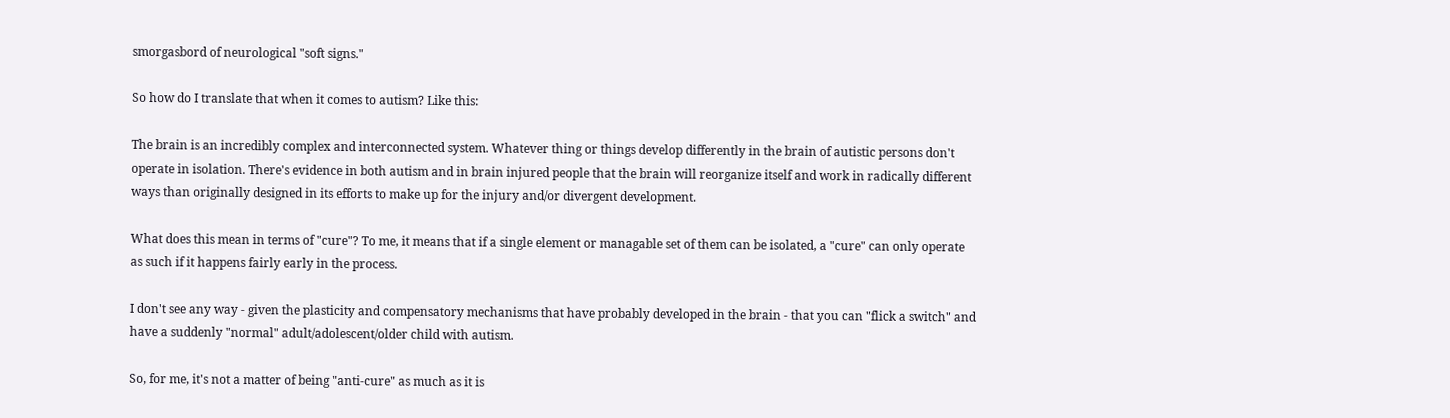smorgasbord of neurological "soft signs."

So how do I translate that when it comes to autism? Like this:

The brain is an incredibly complex and interconnected system. Whatever thing or things develop differently in the brain of autistic persons don't operate in isolation. There's evidence in both autism and in brain injured people that the brain will reorganize itself and work in radically different ways than originally designed in its efforts to make up for the injury and/or divergent development.

What does this mean in terms of "cure"? To me, it means that if a single element or managable set of them can be isolated, a "cure" can only operate as such if it happens fairly early in the process.

I don't see any way - given the plasticity and compensatory mechanisms that have probably developed in the brain - that you can "flick a switch" and have a suddenly "normal" adult/adolescent/older child with autism.

So, for me, it's not a matter of being "anti-cure" as much as it is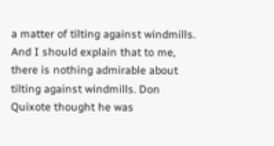a matter of tilting against windmills. And I should explain that to me, there is nothing admirable about tilting against windmills. Don Quixote thought he was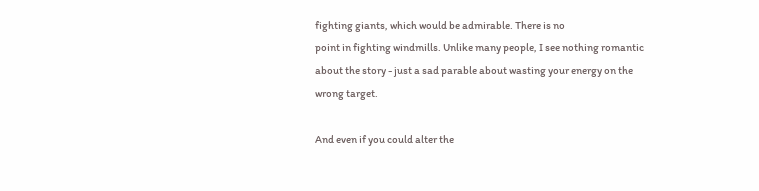fighting giants, which would be admirable. There is no
point in fighting windmills. Unlike many people, I see nothing romantic about the story - just a sad parable about wasting your energy on the wrong target.

And even if you could alter the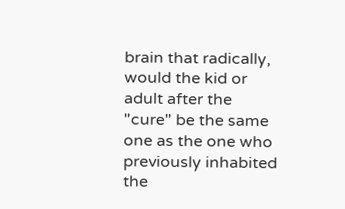brain that radically, would the kid or adult after the "cure" be the same one as the one who previously inhabited the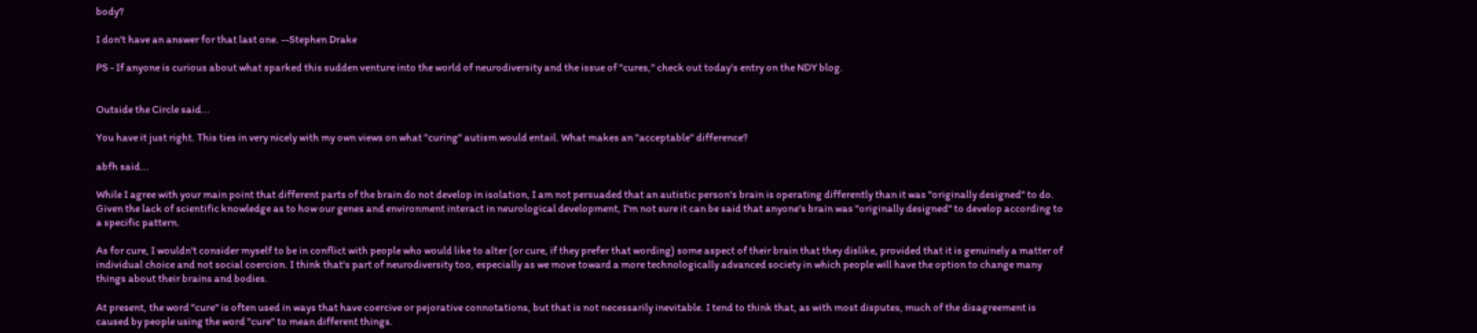body?

I don't have an answer for that last one. --Stephen Drake

PS - If anyone is curious about what sparked this sudden venture into the world of neurodiversity and the issue of "cures," check out today's entry on the NDY blog.


Outside the Circle said...

You have it just right. This ties in very nicely with my own views on what "curing" autism would entail. What makes an "acceptable" difference?

abfh said...

While I agree with your main point that different parts of the brain do not develop in isolation, I am not persuaded that an autistic person's brain is operating differently than it was "originally designed" to do. Given the lack of scientific knowledge as to how our genes and environment interact in neurological development, I'm not sure it can be said that anyone's brain was "originally designed" to develop according to a specific pattern.

As for cure, I wouldn't consider myself to be in conflict with people who would like to alter (or cure, if they prefer that wording) some aspect of their brain that they dislike, provided that it is genuinely a matter of individual choice and not social coercion. I think that's part of neurodiversity too, especially as we move toward a more technologically advanced society in which people will have the option to change many things about their brains and bodies.

At present, the word "cure" is often used in ways that have coercive or pejorative connotations, but that is not necessarily inevitable. I tend to think that, as with most disputes, much of the disagreement is caused by people using the word "cure" to mean different things.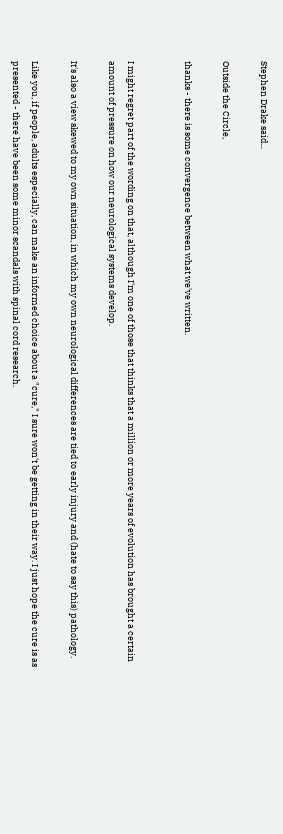Stephen Drake said...

Outside the Circle,

thanks - there is some convergence between what we've written.


I might regret part of the wording on that, although I'm one of those that thinks that a million or more years of evolution has brought a certain amount of pressure on how our neurological systems develop.

It's also a view skewed to my own situation, in which my own neurological differences are tied to early injury and (hate to say this) pathology.

Like you, if people, adults especially, can make an informed choice about a "cure," I sure won't be getting in their way. I just hope the cure is as presented - there have been some minor scandals with spinal cord research.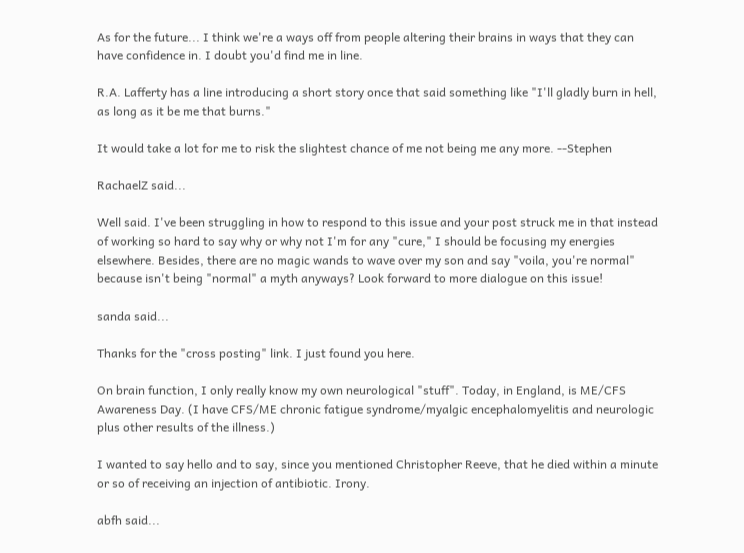As for the future... I think we're a ways off from people altering their brains in ways that they can have confidence in. I doubt you'd find me in line.

R.A. Lafferty has a line introducing a short story once that said something like "I'll gladly burn in hell, as long as it be me that burns."

It would take a lot for me to risk the slightest chance of me not being me any more. --Stephen

RachaelZ said...

Well said. I've been struggling in how to respond to this issue and your post struck me in that instead of working so hard to say why or why not I'm for any "cure," I should be focusing my energies elsewhere. Besides, there are no magic wands to wave over my son and say "voila, you're normal" because isn't being "normal" a myth anyways? Look forward to more dialogue on this issue!

sanda said...

Thanks for the "cross posting" link. I just found you here.

On brain function, I only really know my own neurological "stuff". Today, in England, is ME/CFS Awareness Day. (I have CFS/ME chronic fatigue syndrome/myalgic encephalomyelitis and neurologic
plus other results of the illness.)

I wanted to say hello and to say, since you mentioned Christopher Reeve, that he died within a minute or so of receiving an injection of antibiotic. Irony.

abfh said...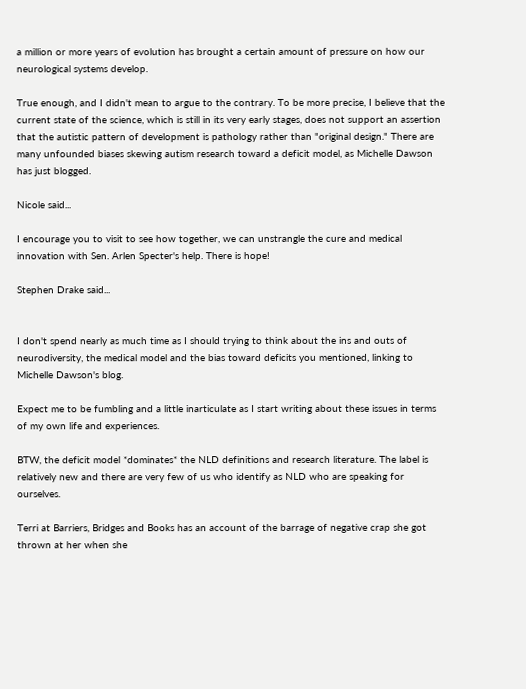a million or more years of evolution has brought a certain amount of pressure on how our neurological systems develop.

True enough, and I didn't mean to argue to the contrary. To be more precise, I believe that the current state of the science, which is still in its very early stages, does not support an assertion that the autistic pattern of development is pathology rather than "original design." There are many unfounded biases skewing autism research toward a deficit model, as Michelle Dawson has just blogged.

Nicole said...

I encourage you to visit to see how together, we can unstrangle the cure and medical innovation with Sen. Arlen Specter's help. There is hope!

Stephen Drake said...


I don't spend nearly as much time as I should trying to think about the ins and outs of neurodiversity, the medical model and the bias toward deficits you mentioned, linking to Michelle Dawson's blog.

Expect me to be fumbling and a little inarticulate as I start writing about these issues in terms of my own life and experiences.

BTW, the deficit model *dominates* the NLD definitions and research literature. The label is relatively new and there are very few of us who identify as NLD who are speaking for ourselves.

Terri at Barriers, Bridges and Books has an account of the barrage of negative crap she got thrown at her when she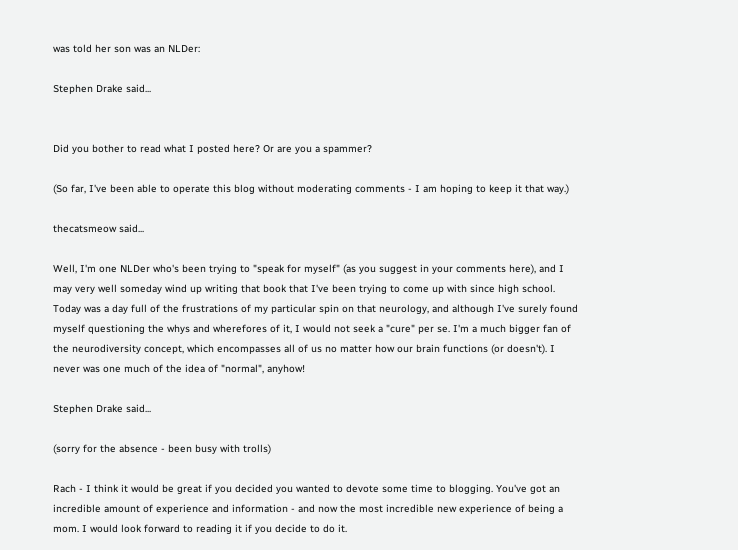was told her son was an NLDer:

Stephen Drake said...


Did you bother to read what I posted here? Or are you a spammer?

(So far, I've been able to operate this blog without moderating comments - I am hoping to keep it that way.)

thecatsmeow said...

Well, I'm one NLDer who's been trying to "speak for myself" (as you suggest in your comments here), and I may very well someday wind up writing that book that I've been trying to come up with since high school. Today was a day full of the frustrations of my particular spin on that neurology, and although I've surely found myself questioning the whys and wherefores of it, I would not seek a "cure" per se. I'm a much bigger fan of the neurodiversity concept, which encompasses all of us no matter how our brain functions (or doesn't). I never was one much of the idea of "normal", anyhow!

Stephen Drake said...

(sorry for the absence - been busy with trolls)

Rach - I think it would be great if you decided you wanted to devote some time to blogging. You've got an incredible amount of experience and information - and now the most incredible new experience of being a mom. I would look forward to reading it if you decide to do it.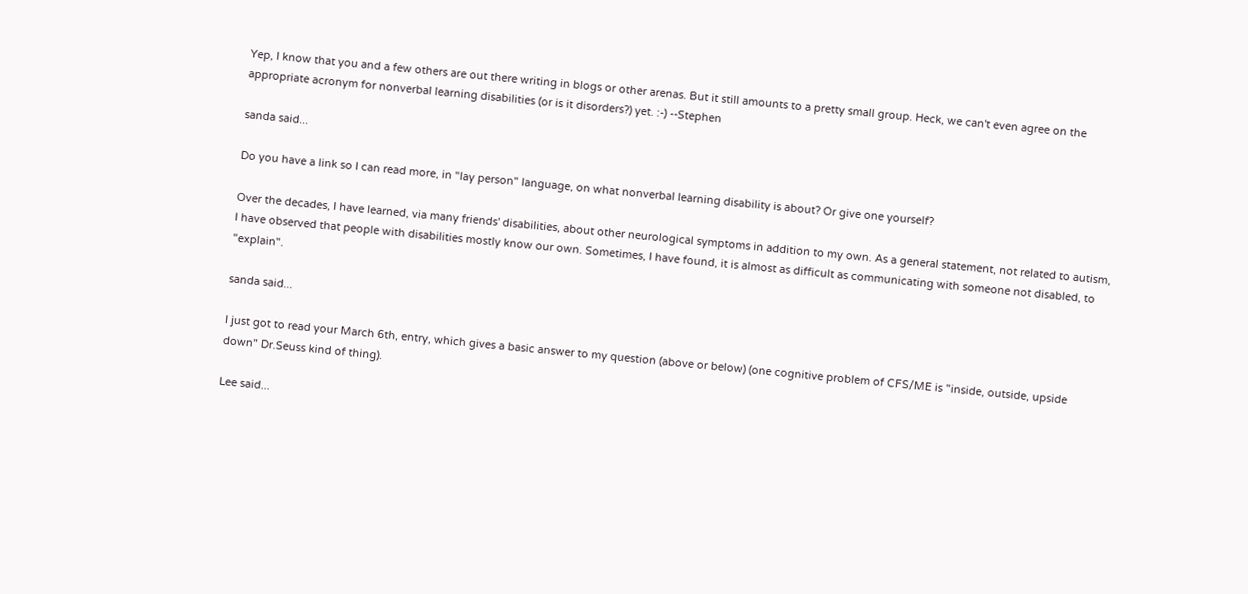Yep, I know that you and a few others are out there writing in blogs or other arenas. But it still amounts to a pretty small group. Heck, we can't even agree on the appropriate acronym for nonverbal learning disabilities (or is it disorders?) yet. :-) --Stephen

sanda said...

Do you have a link so I can read more, in "lay person" language, on what nonverbal learning disability is about? Or give one yourself?

Over the decades, I have learned, via many friends' disabilities, about other neurological symptoms in addition to my own. As a general statement, not related to autism, I have observed that people with disabilities mostly know our own. Sometimes, I have found, it is almost as difficult as communicating with someone not disabled, to "explain".

sanda said...

I just got to read your March 6th, entry, which gives a basic answer to my question (above or below) (one cognitive problem of CFS/ME is "inside, outside, upside down" Dr.Seuss kind of thing).

Lee said...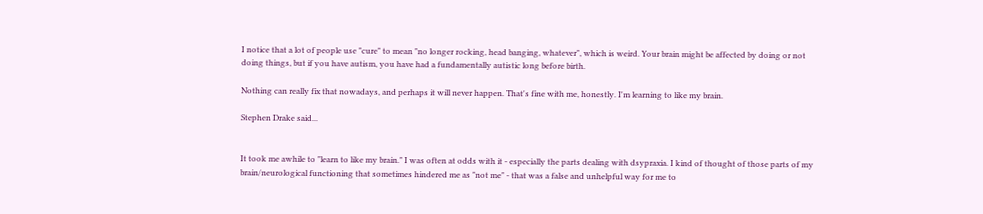I notice that a lot of people use "cure" to mean "no longer rocking, head banging, whatever", which is weird. Your brain might be affected by doing or not doing things, but if you have autism, you have had a fundamentally autistic long before birth.

Nothing can really fix that nowadays, and perhaps it will never happen. That's fine with me, honestly. I'm learning to like my brain.

Stephen Drake said...


It took me awhile to "learn to like my brain." I was often at odds with it - especially the parts dealing with dsypraxia. I kind of thought of those parts of my brain/neurological functioning that sometimes hindered me as "not me" - that was a false and unhelpful way for me to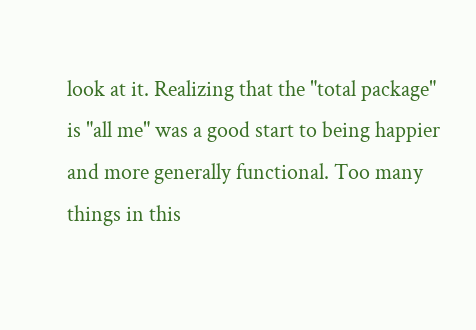look at it. Realizing that the "total package" is "all me" was a good start to being happier and more generally functional. Too many things in this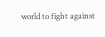world to fight against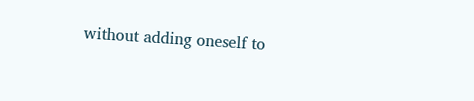without adding oneself to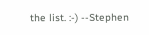the list. :-) --Stephen